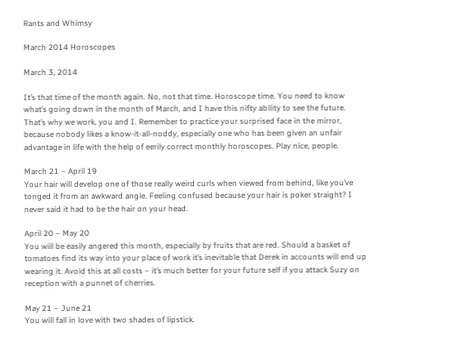Rants and Whimsy

March 2014 Horoscopes

March 3, 2014

It’s that time of the month again. No, not that time. Horoscope time. You need to know what’s going down in the month of March, and I have this nifty ability to see the future. That’s why we work, you and I. Remember to practice your surprised face in the mirror, because nobody likes a know-it-all-noddy, especially one who has been given an unfair advantage in life with the help of eerily correct monthly horoscopes. Play nice, people.

March 21 – April 19
Your hair will develop one of those really weird curls when viewed from behind, like you’ve tonged it from an awkward angle. Feeling confused because your hair is poker straight? I never said it had to be the hair on your head.

April 20 – May 20
You will be easily angered this month, especially by fruits that are red. Should a basket of tomatoes find its way into your place of work it’s inevitable that Derek in accounts will end up wearing it. Avoid this at all costs – it’s much better for your future self if you attack Suzy on reception with a punnet of cherries.

May 21 – June 21
You will fall in love with two shades of lipstick.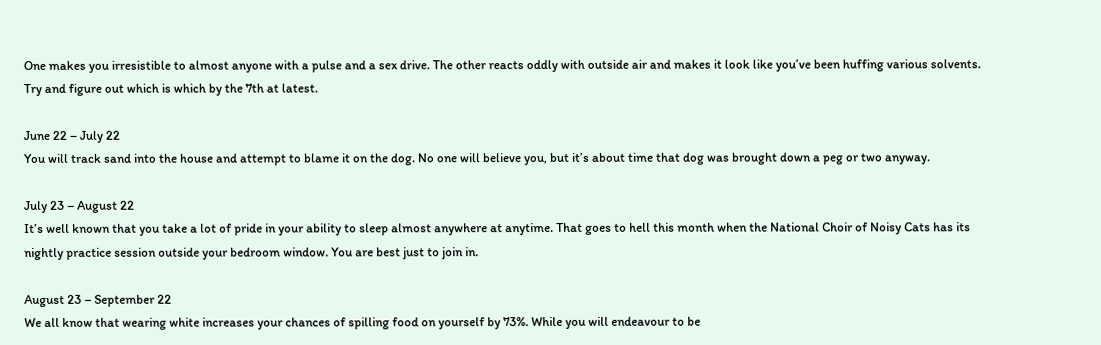One makes you irresistible to almost anyone with a pulse and a sex drive. The other reacts oddly with outside air and makes it look like you’ve been huffing various solvents. Try and figure out which is which by the 7th at latest.

June 22 – July 22
You will track sand into the house and attempt to blame it on the dog. No one will believe you, but it’s about time that dog was brought down a peg or two anyway.

July 23 – August 22
It’s well known that you take a lot of pride in your ability to sleep almost anywhere at anytime. That goes to hell this month when the National Choir of Noisy Cats has its nightly practice session outside your bedroom window. You are best just to join in.

August 23 – September 22
We all know that wearing white increases your chances of spilling food on yourself by 73%. While you will endeavour to be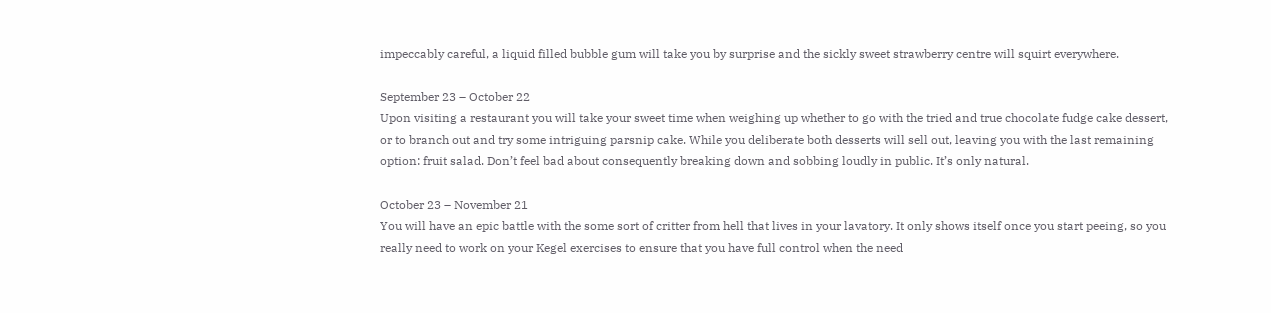impeccably careful, a liquid filled bubble gum will take you by surprise and the sickly sweet strawberry centre will squirt everywhere.

September 23 – October 22
Upon visiting a restaurant you will take your sweet time when weighing up whether to go with the tried and true chocolate fudge cake dessert, or to branch out and try some intriguing parsnip cake. While you deliberate both desserts will sell out, leaving you with the last remaining option: fruit salad. Don’t feel bad about consequently breaking down and sobbing loudly in public. It’s only natural.

October 23 – November 21
You will have an epic battle with the some sort of critter from hell that lives in your lavatory. It only shows itself once you start peeing, so you really need to work on your Kegel exercises to ensure that you have full control when the need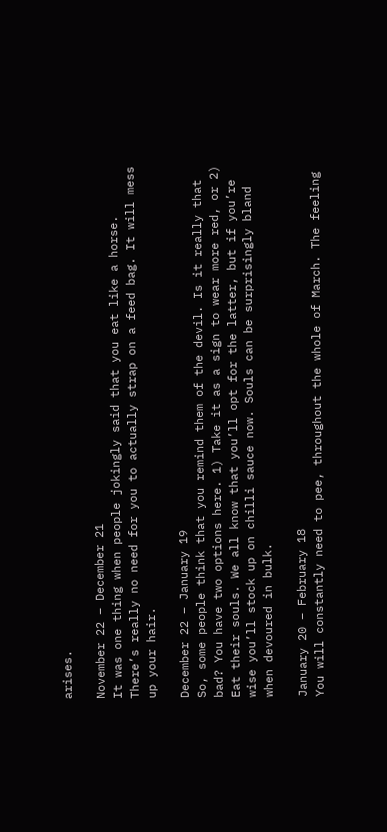arises.

November 22 – December 21
It was one thing when people jokingly said that you eat like a horse. There’s really no need for you to actually strap on a feed bag. It will mess up your hair.

December 22 – January 19
So, some people think that you remind them of the devil. Is it really that bad? You have two options here. 1) Take it as a sign to wear more red, or 2) Eat their souls. We all know that you’ll opt for the latter, but if you’re wise you’ll stock up on chilli sauce now. Souls can be surprisingly bland when devoured in bulk.

January 20 – February 18
You will constantly need to pee, throughout the whole of March. The feeling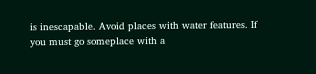is inescapable. Avoid places with water features. If you must go someplace with a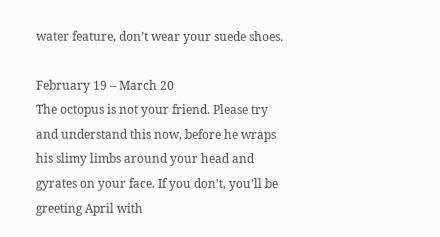water feature, don’t wear your suede shoes.

February 19 – March 20
The octopus is not your friend. Please try and understand this now, before he wraps his slimy limbs around your head and gyrates on your face. If you don’t, you’ll be greeting April with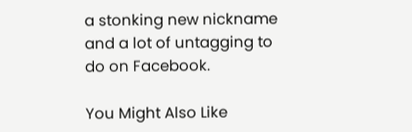a stonking new nickname and a lot of untagging to do on Facebook.

You Might Also Like